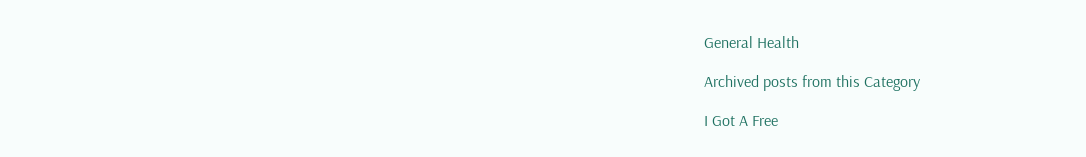General Health

Archived posts from this Category

I Got A Free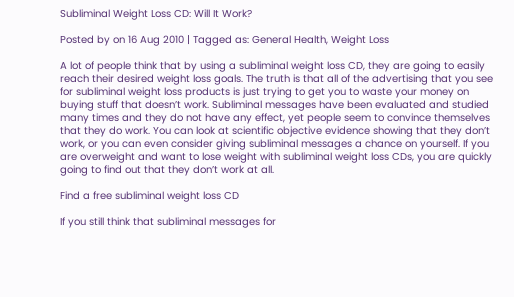Subliminal Weight Loss CD: Will It Work?

Posted by on 16 Aug 2010 | Tagged as: General Health, Weight Loss

A lot of people think that by using a subliminal weight loss CD, they are going to easily reach their desired weight loss goals. The truth is that all of the advertising that you see for subliminal weight loss products is just trying to get you to waste your money on buying stuff that doesn’t work. Subliminal messages have been evaluated and studied many times and they do not have any effect, yet people seem to convince themselves that they do work. You can look at scientific objective evidence showing that they don’t work, or you can even consider giving subliminal messages a chance on yourself. If you are overweight and want to lose weight with subliminal weight loss CDs, you are quickly going to find out that they don’t work at all.

Find a free subliminal weight loss CD

If you still think that subliminal messages for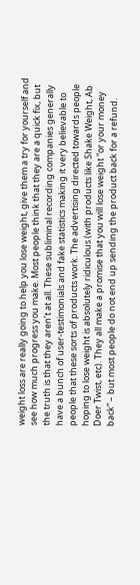weight loss are really going to help you lose weight, give them a try for yourself and see how much progress you make. Most people think that they are a quick fix, but the truth is that they aren’t at all. These subliminal recording companies generally have a bunch of user-testimonials and fake statistics making it very believable to people that these sorts of products work. The advertising directed towards people hoping to lose weight is absolutely ridiculous (with products like Shake Weight, Ab Doer Twist, etc). They all make a promise that you will lose weight “or your money back” – but most people do not end up sending the product back for a refund.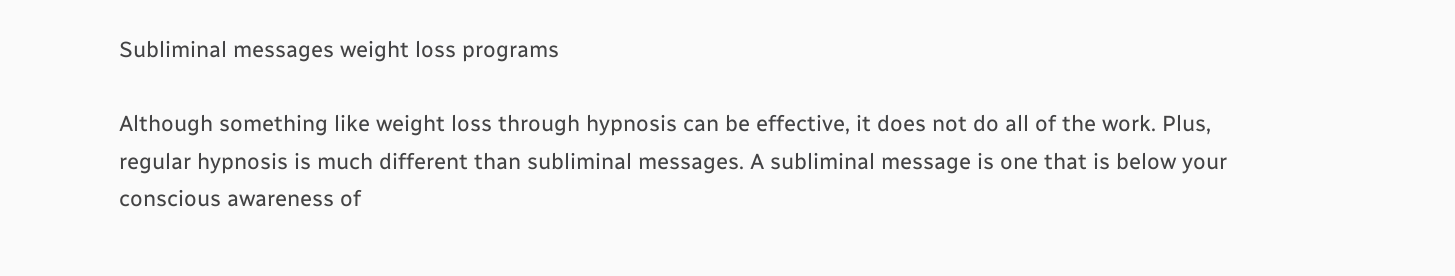Subliminal messages weight loss programs

Although something like weight loss through hypnosis can be effective, it does not do all of the work. Plus, regular hypnosis is much different than subliminal messages. A subliminal message is one that is below your conscious awareness of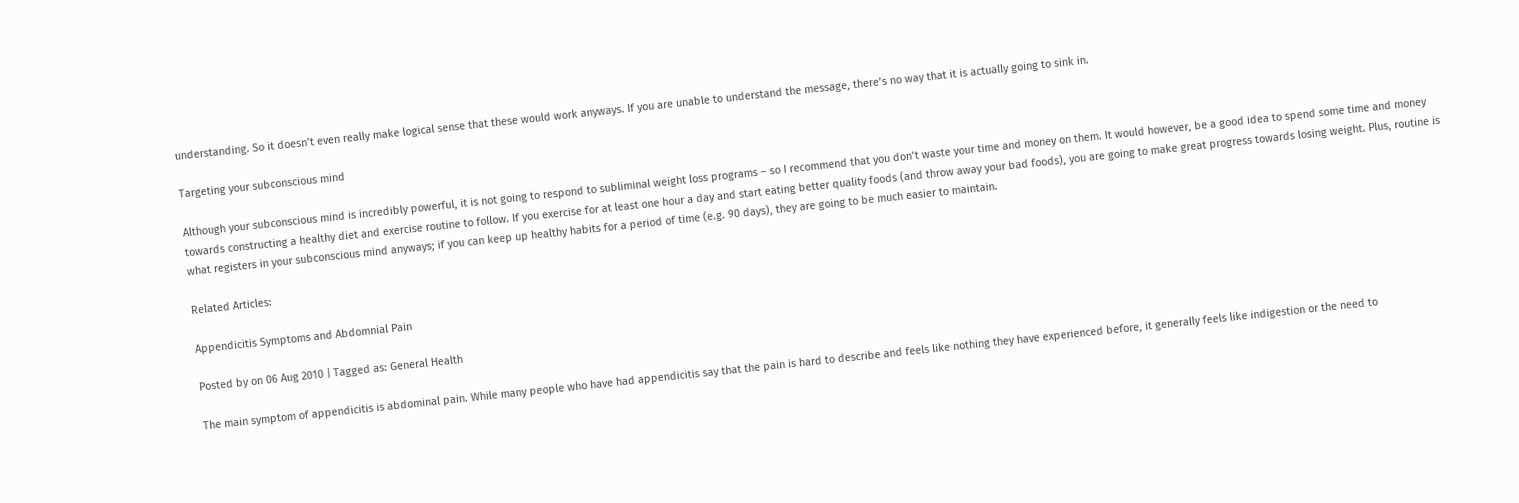understanding. So it doesn’t even really make logical sense that these would work anyways. If you are unable to understand the message, there’s no way that it is actually going to sink in.

Targeting your subconscious mind

Although your subconscious mind is incredibly powerful, it is not going to respond to subliminal weight loss programs – so I recommend that you don’t waste your time and money on them. It would however, be a good idea to spend some time and money towards constructing a healthy diet and exercise routine to follow. If you exercise for at least one hour a day and start eating better quality foods (and throw away your bad foods), you are going to make great progress towards losing weight. Plus, routine is what registers in your subconscious mind anyways; if you can keep up healthy habits for a period of time (e.g. 90 days), they are going to be much easier to maintain.

Related Articles:

Appendicitis Symptoms and Abdomnial Pain

Posted by on 06 Aug 2010 | Tagged as: General Health

The main symptom of appendicitis is abdominal pain. While many people who have had appendicitis say that the pain is hard to describe and feels like nothing they have experienced before, it generally feels like indigestion or the need to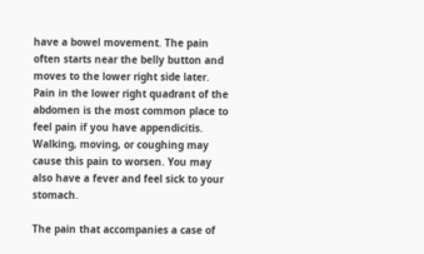have a bowel movement. The pain often starts near the belly button and moves to the lower right side later. Pain in the lower right quadrant of the abdomen is the most common place to feel pain if you have appendicitis. Walking, moving, or coughing may cause this pain to worsen. You may also have a fever and feel sick to your stomach.

The pain that accompanies a case of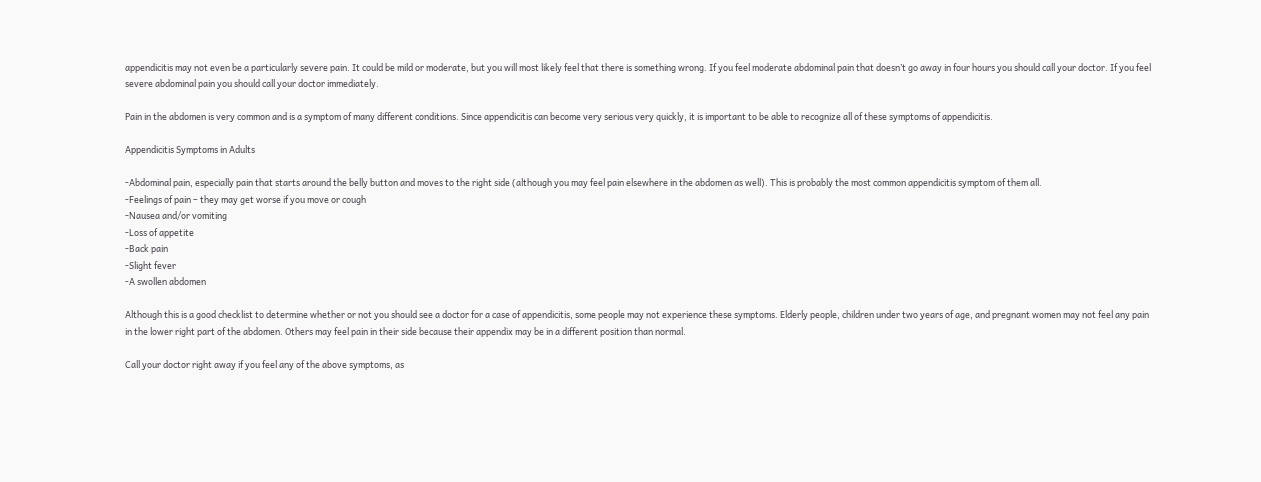appendicitis may not even be a particularly severe pain. It could be mild or moderate, but you will most likely feel that there is something wrong. If you feel moderate abdominal pain that doesn’t go away in four hours you should call your doctor. If you feel severe abdominal pain you should call your doctor immediately.

Pain in the abdomen is very common and is a symptom of many different conditions. Since appendicitis can become very serious very quickly, it is important to be able to recognize all of these symptoms of appendicitis.

Appendicitis Symptoms in Adults

-Abdominal pain, especially pain that starts around the belly button and moves to the right side (although you may feel pain elsewhere in the abdomen as well). This is probably the most common appendicitis symptom of them all.
-Feelings of pain – they may get worse if you move or cough
-Nausea and/or vomiting
-Loss of appetite
-Back pain
-Slight fever
-A swollen abdomen

Although this is a good checklist to determine whether or not you should see a doctor for a case of appendicitis, some people may not experience these symptoms. Elderly people, children under two years of age, and pregnant women may not feel any pain in the lower right part of the abdomen. Others may feel pain in their side because their appendix may be in a different position than normal.

Call your doctor right away if you feel any of the above symptoms, as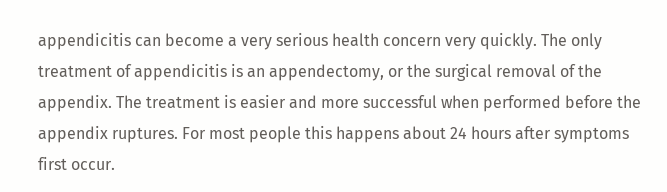appendicitis can become a very serious health concern very quickly. The only treatment of appendicitis is an appendectomy, or the surgical removal of the appendix. The treatment is easier and more successful when performed before the appendix ruptures. For most people this happens about 24 hours after symptoms first occur.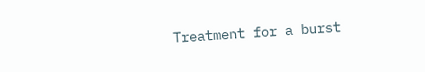Treatment for a burst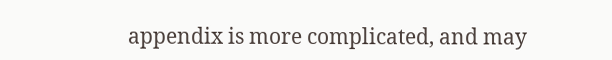appendix is more complicated, and may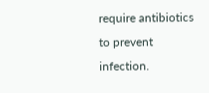require antibiotics to prevent infection.